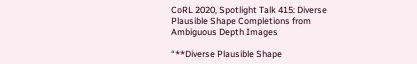CoRL 2020, Spotlight Talk 415: Diverse Plausible Shape Completions from Ambiguous Depth Images

“**Diverse Plausible Shape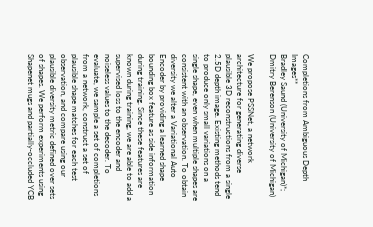Completions from Ambiguous Depth Images**
Bradley Saund (University of Michigan)*; Dmitry Berenson (University of Michigan)

We propose PSSNet, a network architecture for generating diverse plausible 3D reconstructions from a single 2.5D depth image. Existing methods tend to produce only small variations on a single shape, even when multiple shapes are consistent with an observation. To obtain diversity we alter a Variational Auto Encoder by providing a learned shape bounding box feature as side information during training. Since these features are known during training, we are able to add a supervised loss to the encoder and noiseless values to the decoder. To evaluate, we sample a set of completions from a network, construct a set of plausible shape matches for each test observation, and compare using our plausible diversity metric defined over sets of shapes. We perform experiments using Shapenet mugs and partially-occluded YCB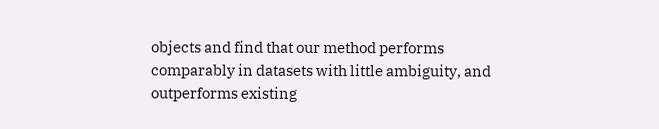objects and find that our method performs comparably in datasets with little ambiguity, and outperforms existing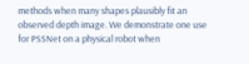methods when many shapes plausibly fit an observed depth image. We demonstrate one use for PSSNet on a physical robot when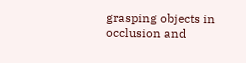grasping objects in occlusion and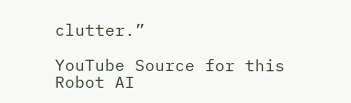clutter.”

YouTube Source for this Robot AI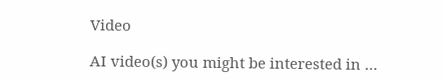Video

AI video(s) you might be interested in …